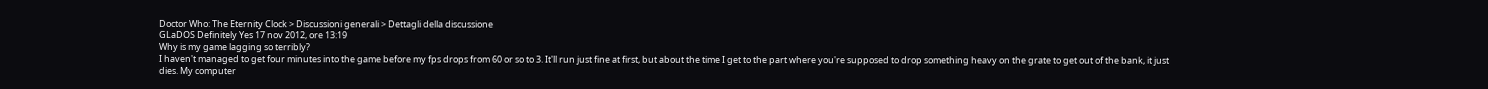Doctor Who: The Eternity Clock > Discussioni generali > Dettagli della discussione
GLaDOS Definitely Yes 17 nov 2012, ore 13:19
Why is my game lagging so terribly?
I haven't managed to get four minutes into the game before my fps drops from 60 or so to 3. It'll run just fine at first, but about the time I get to the part where you're supposed to drop something heavy on the grate to get out of the bank, it just dies. My computer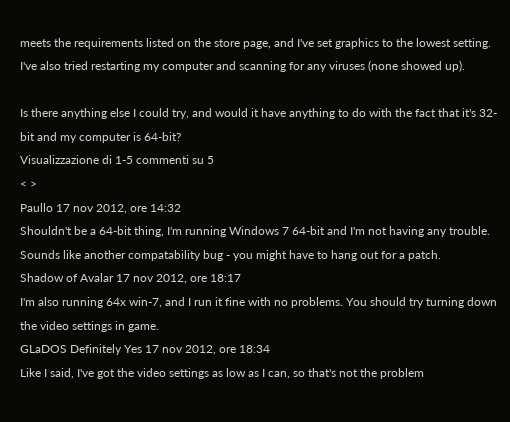meets the requirements listed on the store page, and I've set graphics to the lowest setting. I've also tried restarting my computer and scanning for any viruses (none showed up).

Is there anything else I could try, and would it have anything to do with the fact that it's 32-bit and my computer is 64-bit?
Visualizzazione di 1-5 commenti su 5
< >
Paullo 17 nov 2012, ore 14:32
Shouldn't be a 64-bit thing, I'm running Windows 7 64-bit and I'm not having any trouble. Sounds like another compatability bug - you might have to hang out for a patch.
Shadow of Avalar 17 nov 2012, ore 18:17
I'm also running 64x win-7, and I run it fine with no problems. You should try turning down the video settings in game.
GLaDOS Definitely Yes 17 nov 2012, ore 18:34
Like I said, I've got the video settings as low as I can, so that's not the problem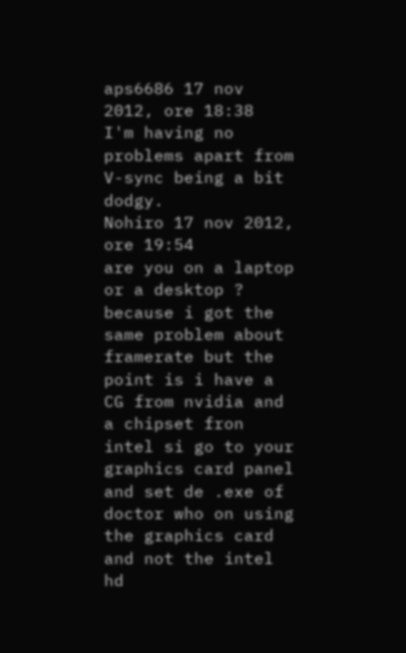aps6686 17 nov 2012, ore 18:38
I'm having no problems apart from V-sync being a bit dodgy.
Nohiro 17 nov 2012, ore 19:54
are you on a laptop or a desktop ? because i got the same problem about framerate but the point is i have a CG from nvidia and a chipset fron intel si go to your graphics card panel and set de .exe of doctor who on using the graphics card and not the intel hd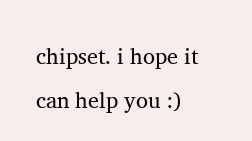chipset. i hope it can help you :)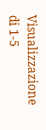Visualizzazione di 1-5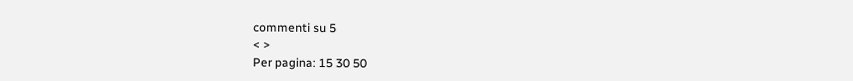commenti su 5
< >
Per pagina: 15 30 50